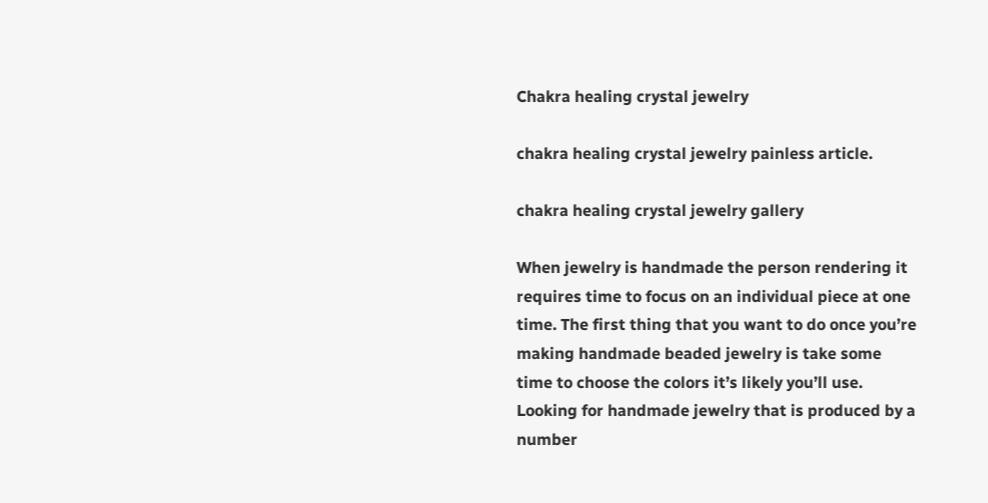Chakra healing crystal jewelry

chakra healing crystal jewelry painless article.

chakra healing crystal jewelry gallery

When jewelry is handmade the person rendering it requires time to focus on an individual piece at one time. The first thing that you want to do once you’re making handmade beaded jewelry is take some time to choose the colors it’s likely you’ll use. Looking for handmade jewelry that is produced by a number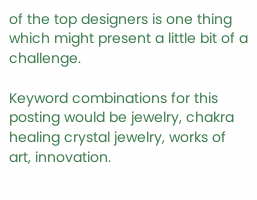of the top designers is one thing which might present a little bit of a challenge.

Keyword combinations for this posting would be jewelry, chakra healing crystal jewelry, works of art, innovation.